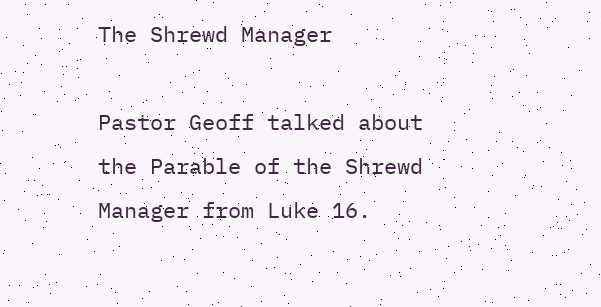The Shrewd Manager

Pastor Geoff talked about the Parable of the Shrewd Manager from Luke 16.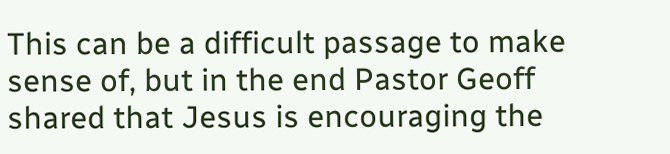This can be a difficult passage to make sense of, but in the end Pastor Geoff shared that Jesus is encouraging the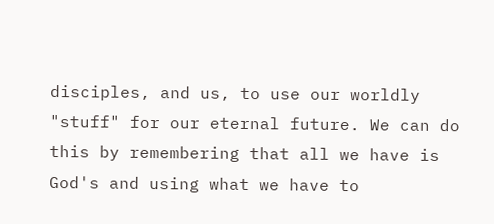disciples, and us, to use our worldly "stuff" for our eternal future. We can do this by remembering that all we have is God's and using what we have to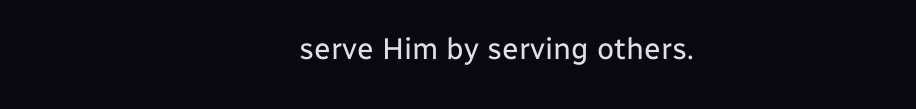serve Him by serving others.